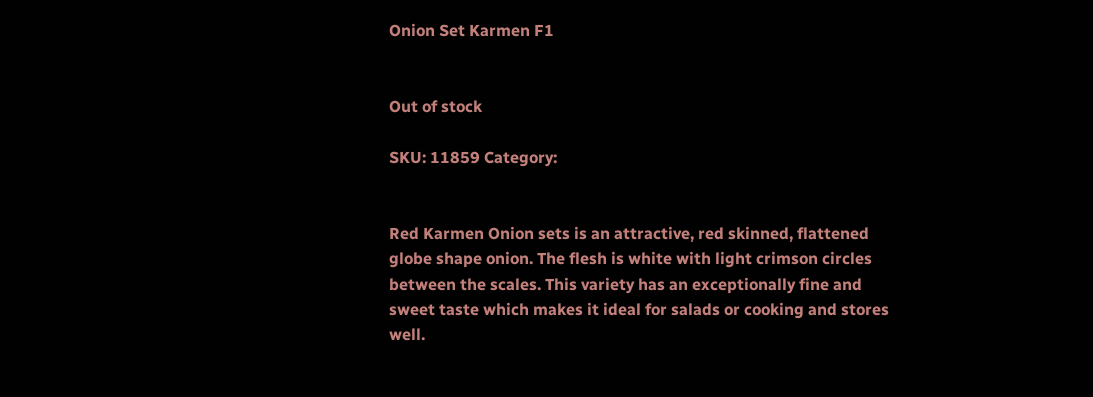Onion Set Karmen F1


Out of stock

SKU: 11859 Category:


Red Karmen Onion sets is an attractive, red skinned, flattened globe shape onion. The flesh is white with light crimson circles between the scales. This variety has an exceptionally fine and sweet taste which makes it ideal for salads or cooking and stores well.